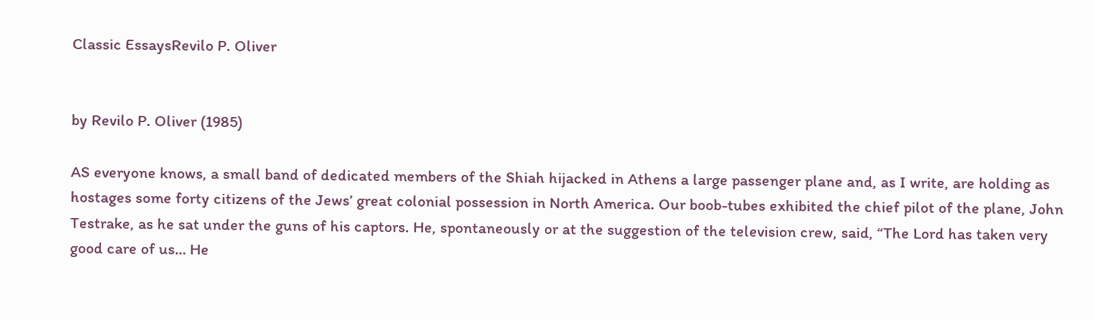Classic EssaysRevilo P. Oliver


by Revilo P. Oliver (1985)

AS everyone knows, a small band of dedicated members of the Shiah hijacked in Athens a large passenger plane and, as I write, are holding as hostages some forty citizens of the Jews’ great colonial possession in North America. Our boob-tubes exhibited the chief pilot of the plane, John Testrake, as he sat under the guns of his captors. He, spontaneously or at the suggestion of the television crew, said, “The Lord has taken very good care of us… He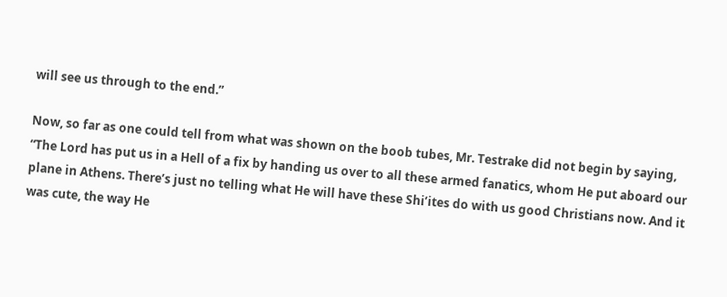will see us through to the end.”

Now, so far as one could tell from what was shown on the boob tubes, Mr. Testrake did not begin by saying, “The Lord has put us in a Hell of a fix by handing us over to all these armed fanatics, whom He put aboard our plane in Athens. There’s just no telling what He will have these Shi’ites do with us good Christians now. And it was cute, the way He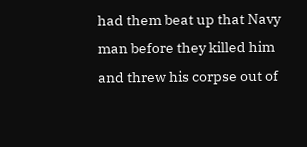had them beat up that Navy man before they killed him and threw his corpse out of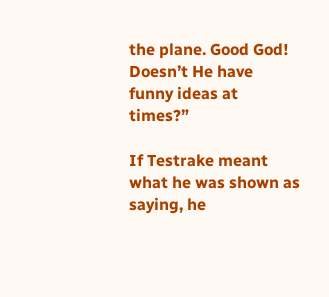the plane. Good God! Doesn’t He have funny ideas at times?”

If Testrake meant what he was shown as saying, he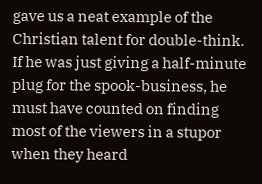gave us a neat example of the Christian talent for double-think. If he was just giving a half-minute plug for the spook-business, he must have counted on finding most of the viewers in a stupor when they heard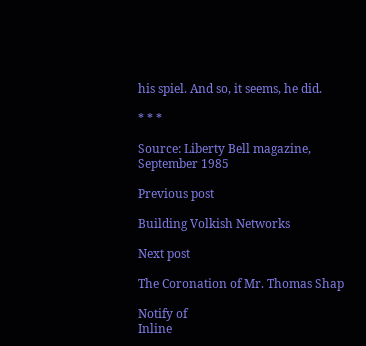his spiel. And so, it seems, he did.

* * *

Source: Liberty Bell magazine, September 1985

Previous post

Building Volkish Networks

Next post

The Coronation of Mr. Thomas Shap

Notify of
Inline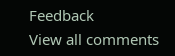Feedback
View all comments